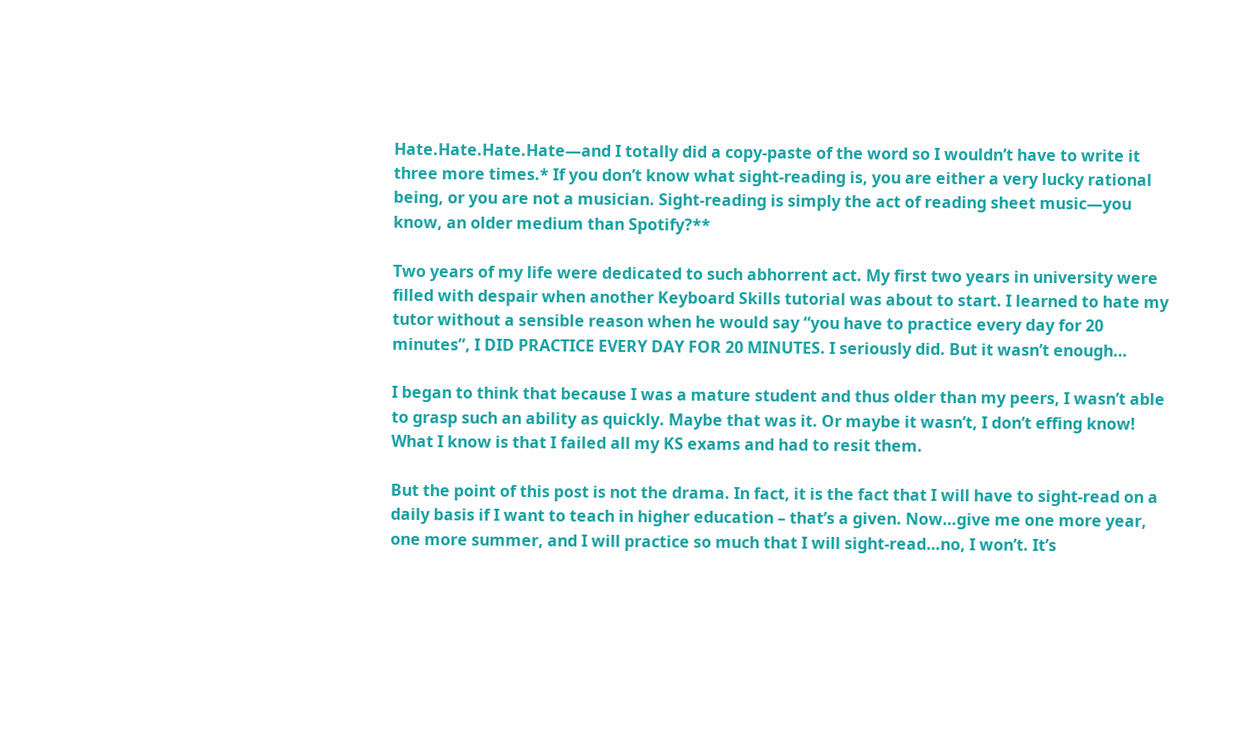Hate.Hate.Hate.Hate—and I totally did a copy-paste of the word so I wouldn’t have to write it three more times.* If you don’t know what sight-reading is, you are either a very lucky rational being, or you are not a musician. Sight-reading is simply the act of reading sheet music—you know, an older medium than Spotify?**

Two years of my life were dedicated to such abhorrent act. My first two years in university were filled with despair when another Keyboard Skills tutorial was about to start. I learned to hate my tutor without a sensible reason when he would say “you have to practice every day for 20 minutes”, I DID PRACTICE EVERY DAY FOR 20 MINUTES. I seriously did. But it wasn’t enough…

I began to think that because I was a mature student and thus older than my peers, I wasn’t able to grasp such an ability as quickly. Maybe that was it. Or maybe it wasn’t, I don’t effing know! What I know is that I failed all my KS exams and had to resit them.

But the point of this post is not the drama. In fact, it is the fact that I will have to sight-read on a daily basis if I want to teach in higher education – that’s a given. Now…give me one more year, one more summer, and I will practice so much that I will sight-read…no, I won’t. It’s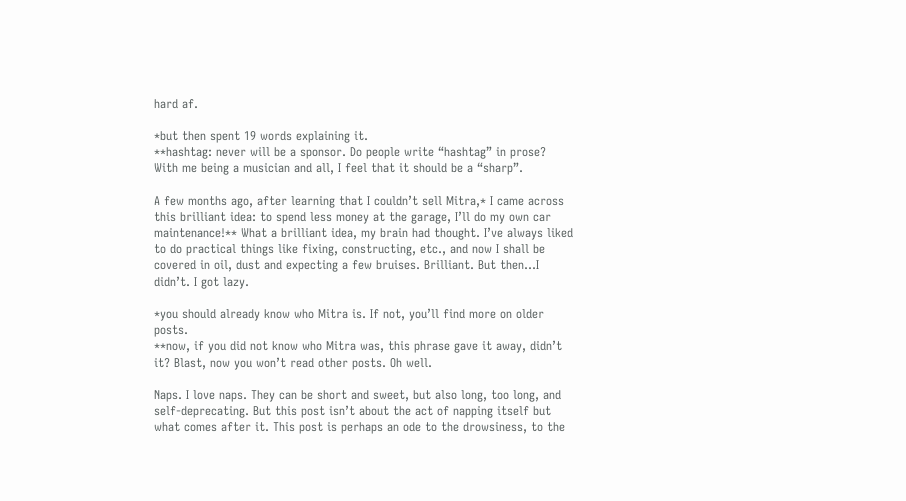hard af.

*but then spent 19 words explaining it.
**hashtag: never will be a sponsor. Do people write “hashtag” in prose? With me being a musician and all, I feel that it should be a “sharp”.

A few months ago, after learning that I couldn’t sell Mitra,* I came across this brilliant idea: to spend less money at the garage, I’ll do my own car maintenance!** What a brilliant idea, my brain had thought. I’ve always liked to do practical things like fixing, constructing, etc., and now I shall be covered in oil, dust and expecting a few bruises. Brilliant. But then…I didn’t. I got lazy.

*you should already know who Mitra is. If not, you’ll find more on older posts.
**now, if you did not know who Mitra was, this phrase gave it away, didn’t it? Blast, now you won’t read other posts. Oh well.

Naps. I love naps. They can be short and sweet, but also long, too long, and self-deprecating. But this post isn’t about the act of napping itself but what comes after it. This post is perhaps an ode to the drowsiness, to the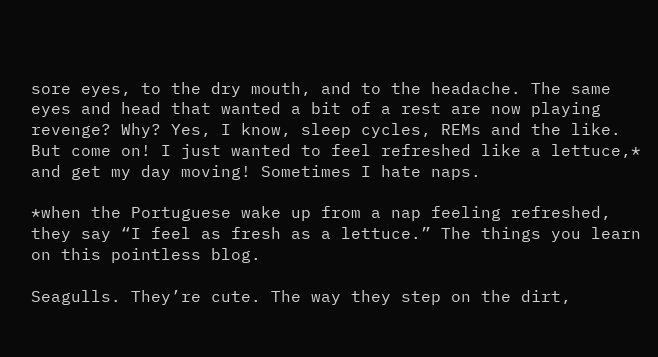sore eyes, to the dry mouth, and to the headache. The same eyes and head that wanted a bit of a rest are now playing revenge? Why? Yes, I know, sleep cycles, REMs and the like. But come on! I just wanted to feel refreshed like a lettuce,* and get my day moving! Sometimes I hate naps.

*when the Portuguese wake up from a nap feeling refreshed, they say “I feel as fresh as a lettuce.” The things you learn on this pointless blog.

Seagulls. They’re cute. The way they step on the dirt,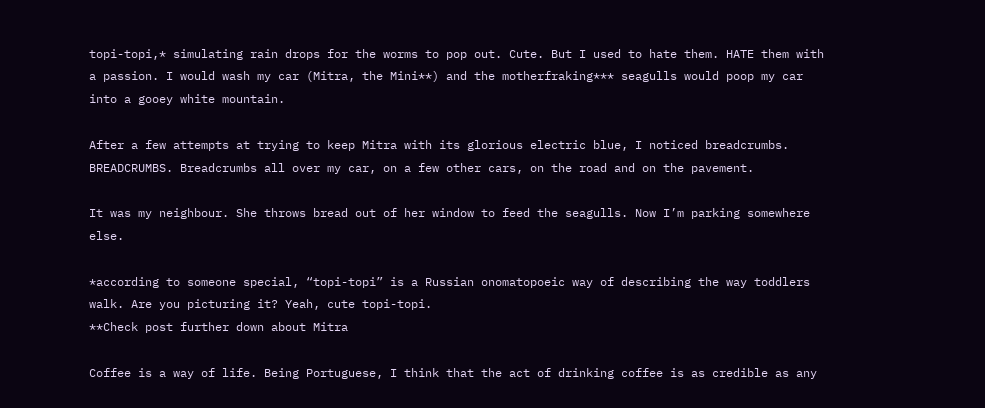topi-topi,* simulating rain drops for the worms to pop out. Cute. But I used to hate them. HATE them with a passion. I would wash my car (Mitra, the Mini**) and the motherfraking*** seagulls would poop my car into a gooey white mountain.

After a few attempts at trying to keep Mitra with its glorious electric blue, I noticed breadcrumbs. BREADCRUMBS. Breadcrumbs all over my car, on a few other cars, on the road and on the pavement.

It was my neighbour. She throws bread out of her window to feed the seagulls. Now I’m parking somewhere else.

*according to someone special, “topi-topi” is a Russian onomatopoeic way of describing the way toddlers walk. Are you picturing it? Yeah, cute topi-topi.
**Check post further down about Mitra

Coffee is a way of life. Being Portuguese, I think that the act of drinking coffee is as credible as any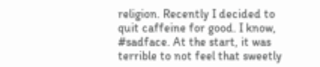religion. Recently I decided to quit caffeine for good. I know, #sadface. At the start, it was terrible to not feel that sweetly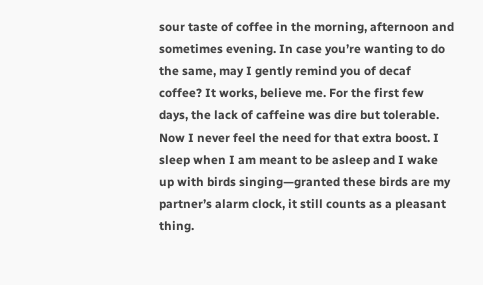sour taste of coffee in the morning, afternoon and sometimes evening. In case you’re wanting to do the same, may I gently remind you of decaf coffee? It works, believe me. For the first few days, the lack of caffeine was dire but tolerable. Now I never feel the need for that extra boost. I sleep when I am meant to be asleep and I wake up with birds singing—granted these birds are my partner’s alarm clock, it still counts as a pleasant thing.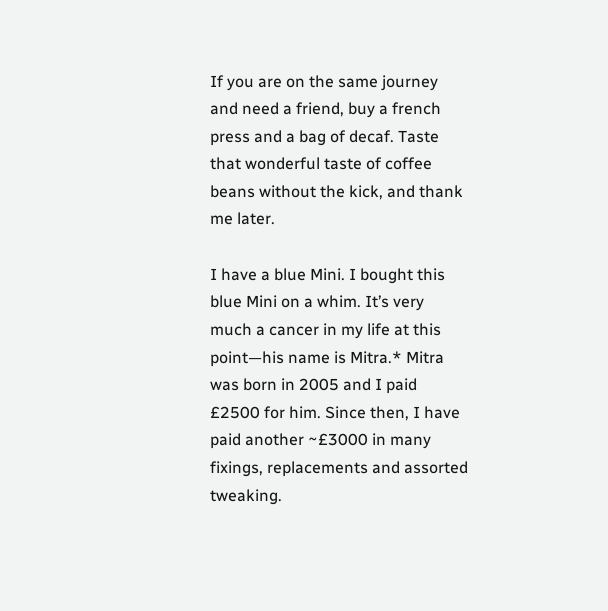If you are on the same journey and need a friend, buy a french press and a bag of decaf. Taste that wonderful taste of coffee beans without the kick, and thank me later.

I have a blue Mini. I bought this blue Mini on a whim. It’s very much a cancer in my life at this point—his name is Mitra.* Mitra was born in 2005 and I paid £2500 for him. Since then, I have paid another ~£3000 in many fixings, replacements and assorted tweaking.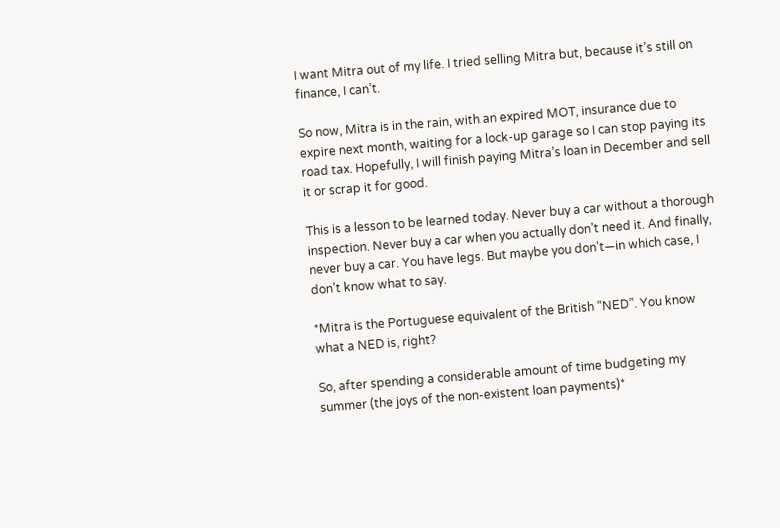I want Mitra out of my life. I tried selling Mitra but, because it’s still on finance, I can’t.

So now, Mitra is in the rain, with an expired MOT, insurance due to expire next month, waiting for a lock-up garage so I can stop paying its road tax. Hopefully, I will finish paying Mitra’s loan in December and sell it or scrap it for good.

This is a lesson to be learned today. Never buy a car without a thorough inspection. Never buy a car when you actually don’t need it. And finally, never buy a car. You have legs. But maybe you don’t—in which case, I don’t know what to say.

*Mitra is the Portuguese equivalent of the British “NED”. You know what a NED is, right?

So, after spending a considerable amount of time budgeting my summer (the joys of the non-existent loan payments)*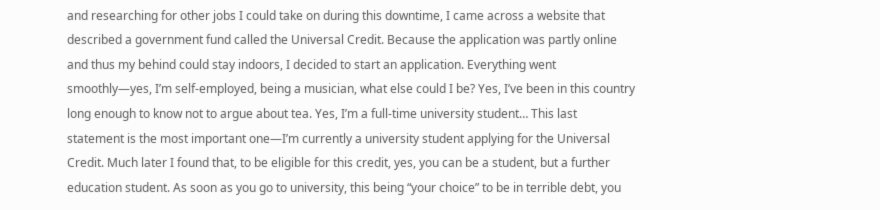and researching for other jobs I could take on during this downtime, I came across a website that described a government fund called the Universal Credit. Because the application was partly online and thus my behind could stay indoors, I decided to start an application. Everything went smoothly—yes, I’m self-employed, being a musician, what else could I be? Yes, I’ve been in this country long enough to know not to argue about tea. Yes, I’m a full-time university student… This last statement is the most important one—I’m currently a university student applying for the Universal Credit. Much later I found that, to be eligible for this credit, yes, you can be a student, but a further education student. As soon as you go to university, this being “your choice” to be in terrible debt, you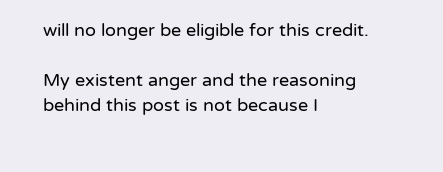will no longer be eligible for this credit.

My existent anger and the reasoning behind this post is not because I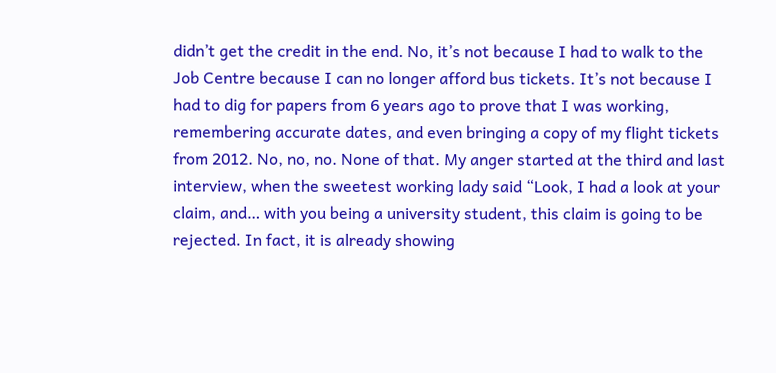didn’t get the credit in the end. No, it’s not because I had to walk to the Job Centre because I can no longer afford bus tickets. It’s not because I had to dig for papers from 6 years ago to prove that I was working, remembering accurate dates, and even bringing a copy of my flight tickets from 2012. No, no, no. None of that. My anger started at the third and last interview, when the sweetest working lady said “Look, I had a look at your claim, and… with you being a university student, this claim is going to be rejected. In fact, it is already showing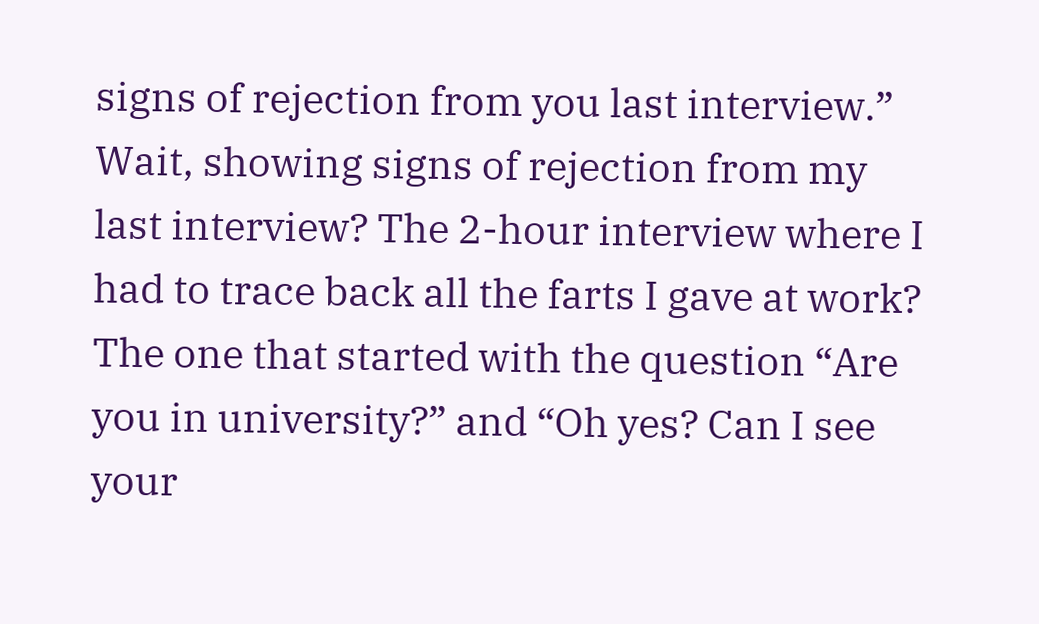signs of rejection from you last interview.” Wait, showing signs of rejection from my last interview? The 2-hour interview where I had to trace back all the farts I gave at work? The one that started with the question “Are you in university?” and “Oh yes? Can I see your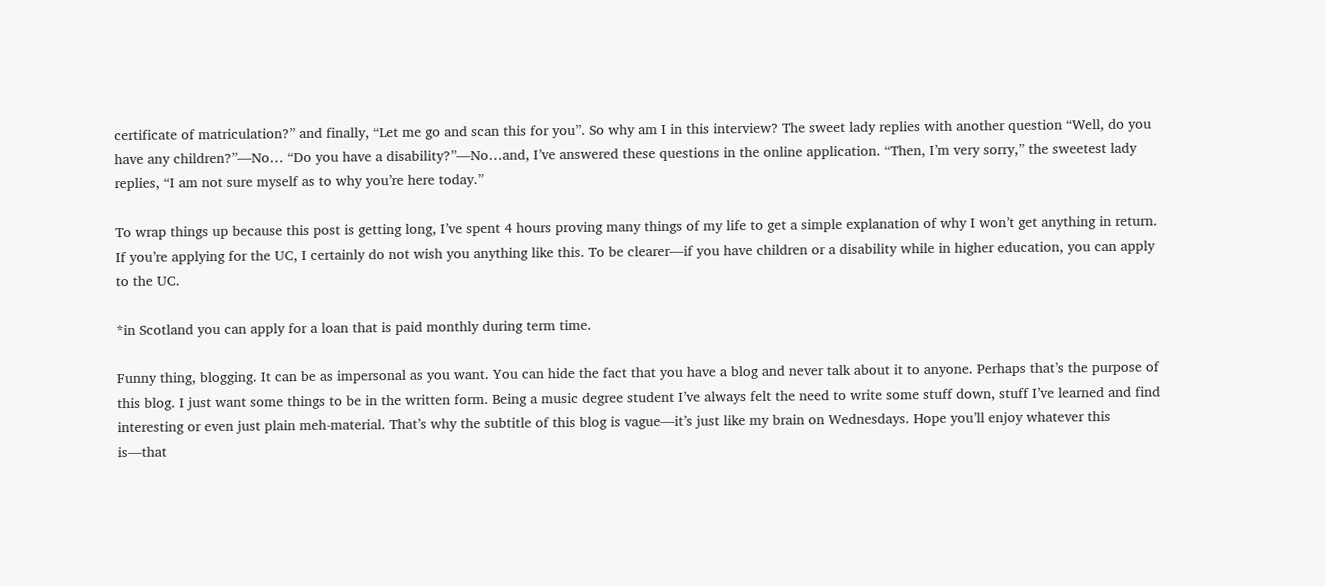certificate of matriculation?” and finally, “Let me go and scan this for you”. So why am I in this interview? The sweet lady replies with another question “Well, do you have any children?”—No… “Do you have a disability?”—No…and, I’ve answered these questions in the online application. “Then, I’m very sorry,” the sweetest lady replies, “I am not sure myself as to why you’re here today.”

To wrap things up because this post is getting long, I’ve spent 4 hours proving many things of my life to get a simple explanation of why I won’t get anything in return. If you’re applying for the UC, I certainly do not wish you anything like this. To be clearer—if you have children or a disability while in higher education, you can apply to the UC.

*in Scotland you can apply for a loan that is paid monthly during term time.

Funny thing, blogging. It can be as impersonal as you want. You can hide the fact that you have a blog and never talk about it to anyone. Perhaps that’s the purpose of this blog. I just want some things to be in the written form. Being a music degree student I’ve always felt the need to write some stuff down, stuff I’ve learned and find interesting or even just plain meh-material. That’s why the subtitle of this blog is vague—it’s just like my brain on Wednesdays. Hope you’ll enjoy whatever this is—that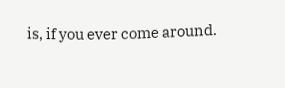is, if you ever come around.